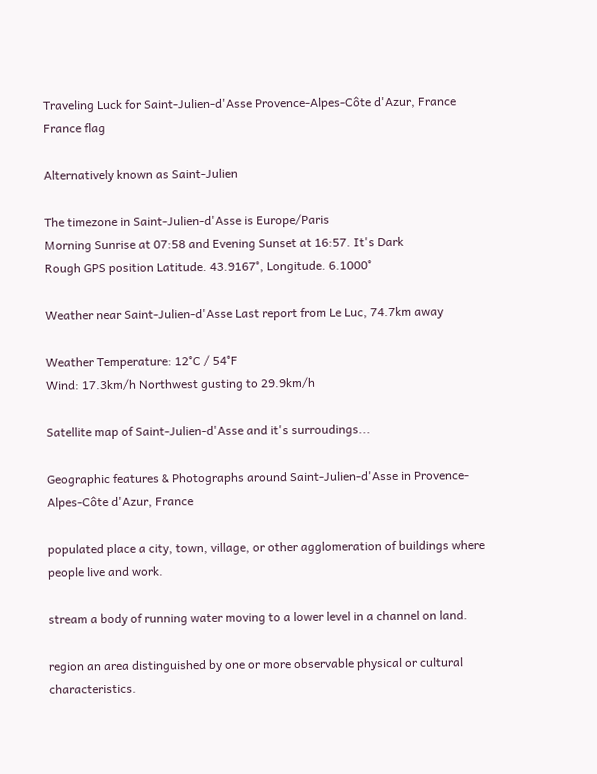Traveling Luck for Saint-Julien-d'Asse Provence-Alpes-Côte d'Azur, France France flag

Alternatively known as Saint-Julien

The timezone in Saint-Julien-d'Asse is Europe/Paris
Morning Sunrise at 07:58 and Evening Sunset at 16:57. It's Dark
Rough GPS position Latitude. 43.9167°, Longitude. 6.1000°

Weather near Saint-Julien-d'Asse Last report from Le Luc, 74.7km away

Weather Temperature: 12°C / 54°F
Wind: 17.3km/h Northwest gusting to 29.9km/h

Satellite map of Saint-Julien-d'Asse and it's surroudings...

Geographic features & Photographs around Saint-Julien-d'Asse in Provence-Alpes-Côte d'Azur, France

populated place a city, town, village, or other agglomeration of buildings where people live and work.

stream a body of running water moving to a lower level in a channel on land.

region an area distinguished by one or more observable physical or cultural characteristics.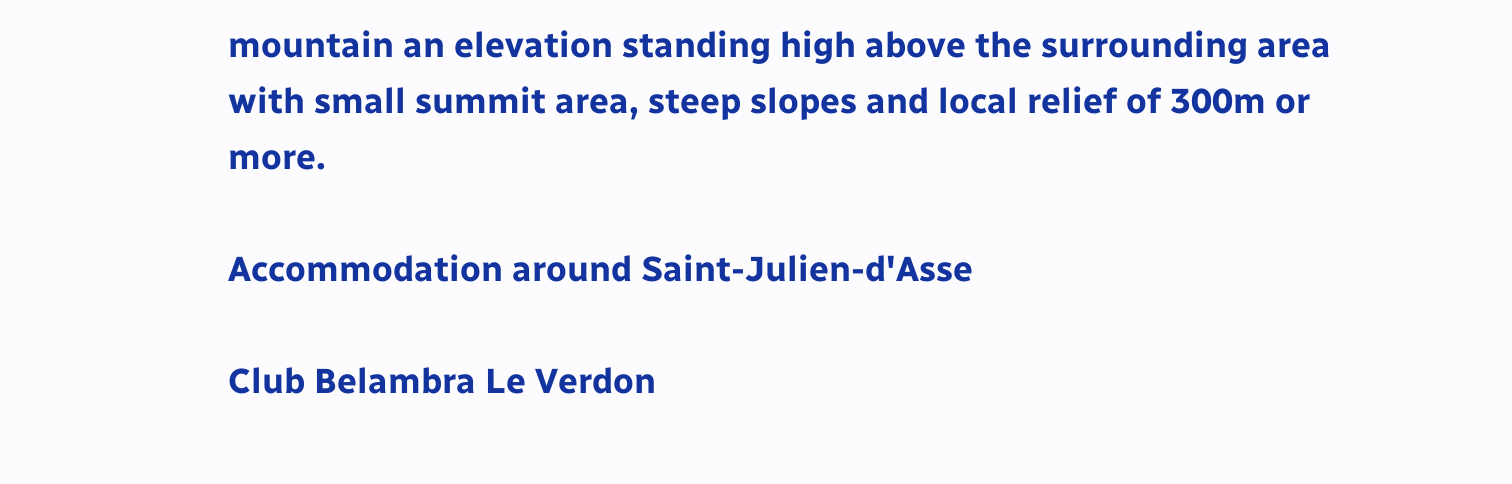mountain an elevation standing high above the surrounding area with small summit area, steep slopes and local relief of 300m or more.

Accommodation around Saint-Julien-d'Asse

Club Belambra Le Verdon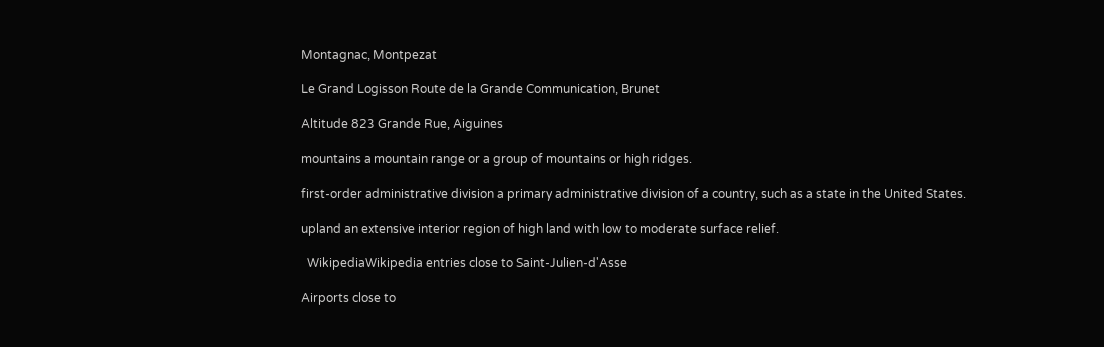Montagnac, Montpezat

Le Grand Logisson Route de la Grande Communication, Brunet

Altitude 823 Grande Rue, Aiguines

mountains a mountain range or a group of mountains or high ridges.

first-order administrative division a primary administrative division of a country, such as a state in the United States.

upland an extensive interior region of high land with low to moderate surface relief.

  WikipediaWikipedia entries close to Saint-Julien-d'Asse

Airports close to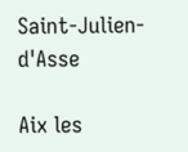Saint-Julien-d'Asse

Aix les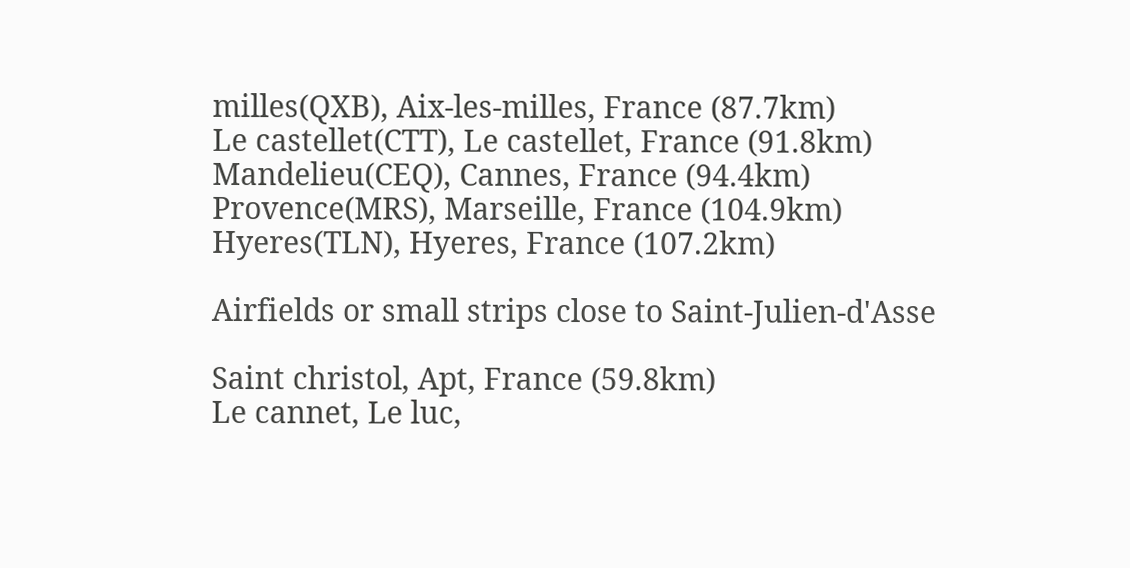milles(QXB), Aix-les-milles, France (87.7km)
Le castellet(CTT), Le castellet, France (91.8km)
Mandelieu(CEQ), Cannes, France (94.4km)
Provence(MRS), Marseille, France (104.9km)
Hyeres(TLN), Hyeres, France (107.2km)

Airfields or small strips close to Saint-Julien-d'Asse

Saint christol, Apt, France (59.8km)
Le cannet, Le luc,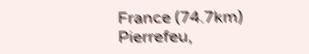France (74.7km)
Pierrefeu,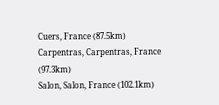Cuers, France (87.5km)
Carpentras, Carpentras, France (97.3km)
Salon, Salon, France (102.1km)